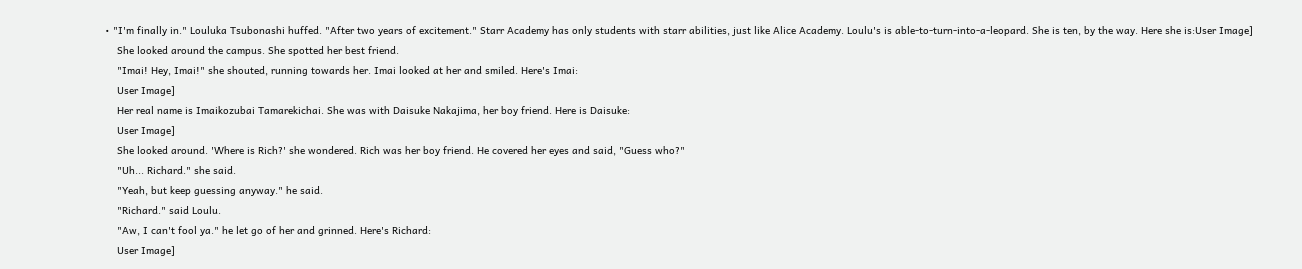• "I'm finally in." Louluka Tsubonashi huffed. "After two years of excitement." Starr Academy has only students with starr abilities, just like Alice Academy. Loulu's is able-to-turn-into-a-leopard. She is ten, by the way. Here she is:User Image]
    She looked around the campus. She spotted her best friend.
    "Imai! Hey, Imai!" she shouted, running towards her. Imai looked at her and smiled. Here's Imai:
    User Image]
    Her real name is Imaikozubai Tamarekichai. She was with Daisuke Nakajima, her boy friend. Here is Daisuke:
    User Image]
    She looked around. 'Where is Rich?' she wondered. Rich was her boy friend. He covered her eyes and said, "Guess who?"
    "Uh... Richard." she said.
    "Yeah, but keep guessing anyway." he said.
    "Richard." said Loulu.
    "Aw, I can't fool ya." he let go of her and grinned. Here's Richard:
    User Image]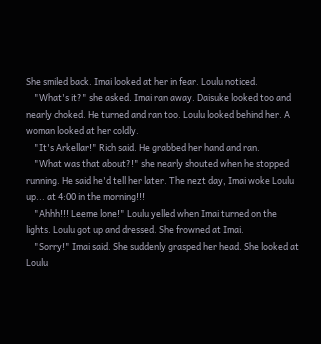She smiled back. Imai looked at her in fear. Loulu noticed.
    "What's it?" she asked. Imai ran away. Daisuke looked too and nearly choked. He turned and ran too. Loulu looked behind her. A woman looked at her coldly.
    "It's Arkellar!" Rich said. He grabbed her hand and ran.
    "What was that about?!" she nearly shouted when he stopped running. He said he'd tell her later. The nezt day, Imai woke Loulu up... at 4:00 in the morning!!!
    "Ahhh!!! Leeme lone!" Loulu yelled when Imai turned on the lights. Loulu got up and dressed. She frowned at Imai.
    "Sorry!" Imai said. She suddenly grasped her head. She looked at Loulu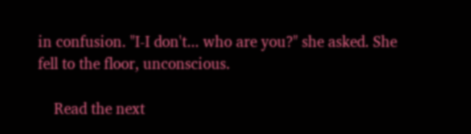in confusion. "I-I don't... who are you?" she asked. She fell to the floor, unconscious.

    Read the next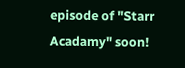episode of "Starr Acadamy" soon!